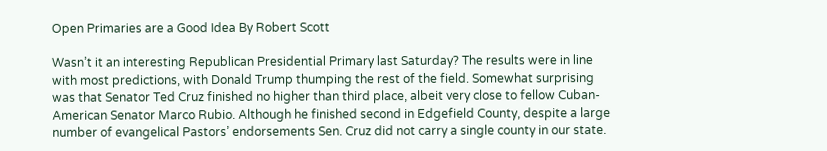Open Primaries are a Good Idea By Robert Scott

Wasn’t it an interesting Republican Presidential Primary last Saturday? The results were in line with most predictions, with Donald Trump thumping the rest of the field. Somewhat surprising was that Senator Ted Cruz finished no higher than third place, albeit very close to fellow Cuban-American Senator Marco Rubio. Although he finished second in Edgefield County, despite a large number of evangelical Pastors’ endorsements Sen. Cruz did not carry a single county in our state.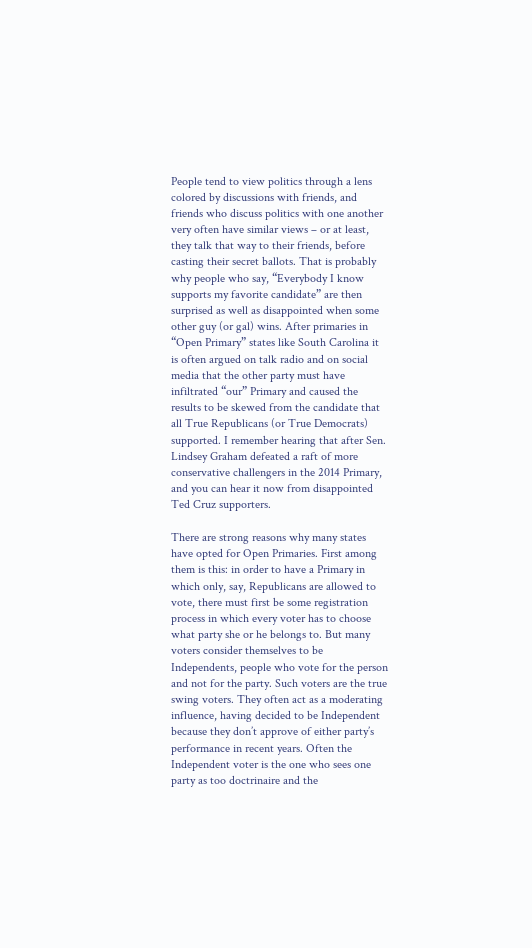People tend to view politics through a lens colored by discussions with friends, and friends who discuss politics with one another very often have similar views – or at least, they talk that way to their friends, before casting their secret ballots. That is probably why people who say, “Everybody I know supports my favorite candidate” are then surprised as well as disappointed when some other guy (or gal) wins. After primaries in “Open Primary” states like South Carolina it is often argued on talk radio and on social media that the other party must have infiltrated “our” Primary and caused the results to be skewed from the candidate that all True Republicans (or True Democrats) supported. I remember hearing that after Sen. Lindsey Graham defeated a raft of more conservative challengers in the 2014 Primary, and you can hear it now from disappointed Ted Cruz supporters.

There are strong reasons why many states have opted for Open Primaries. First among them is this: in order to have a Primary in which only, say, Republicans are allowed to vote, there must first be some registration process in which every voter has to choose what party she or he belongs to. But many voters consider themselves to be Independents, people who vote for the person and not for the party. Such voters are the true swing voters. They often act as a moderating influence, having decided to be Independent because they don’t approve of either party’s performance in recent years. Often the Independent voter is the one who sees one party as too doctrinaire and the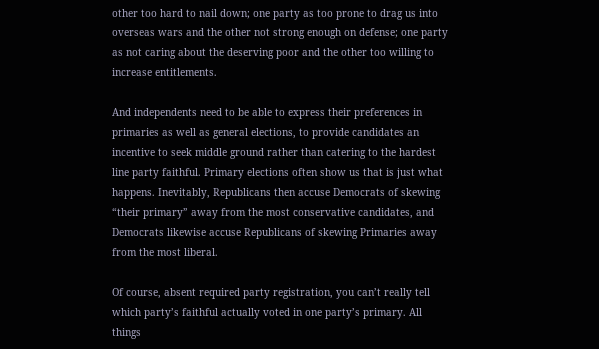other too hard to nail down; one party as too prone to drag us into overseas wars and the other not strong enough on defense; one party as not caring about the deserving poor and the other too willing to increase entitlements.

And independents need to be able to express their preferences in primaries as well as general elections, to provide candidates an incentive to seek middle ground rather than catering to the hardest line party faithful. Primary elections often show us that is just what happens. Inevitably, Republicans then accuse Democrats of skewing “their primary” away from the most conservative candidates, and Democrats likewise accuse Republicans of skewing Primaries away from the most liberal.

Of course, absent required party registration, you can’t really tell which party’s faithful actually voted in one party’s primary. All things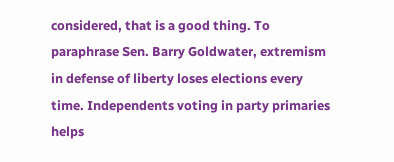considered, that is a good thing. To paraphrase Sen. Barry Goldwater, extremism in defense of liberty loses elections every time. Independents voting in party primaries helps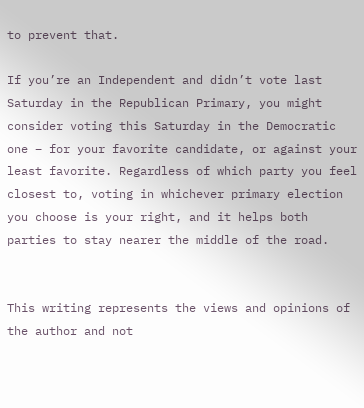to prevent that.

If you’re an Independent and didn’t vote last Saturday in the Republican Primary, you might consider voting this Saturday in the Democratic one – for your favorite candidate, or against your least favorite. Regardless of which party you feel closest to, voting in whichever primary election you choose is your right, and it helps both parties to stay nearer the middle of the road.


This writing represents the views and opinions of the author and not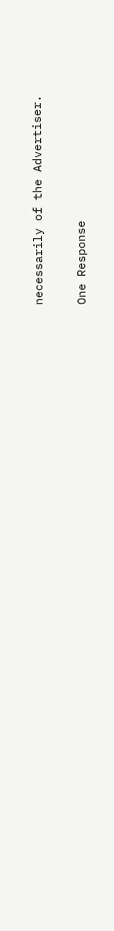necessarily of the Advertiser.


One Response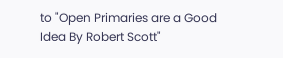to "Open Primaries are a Good Idea By Robert Scott"